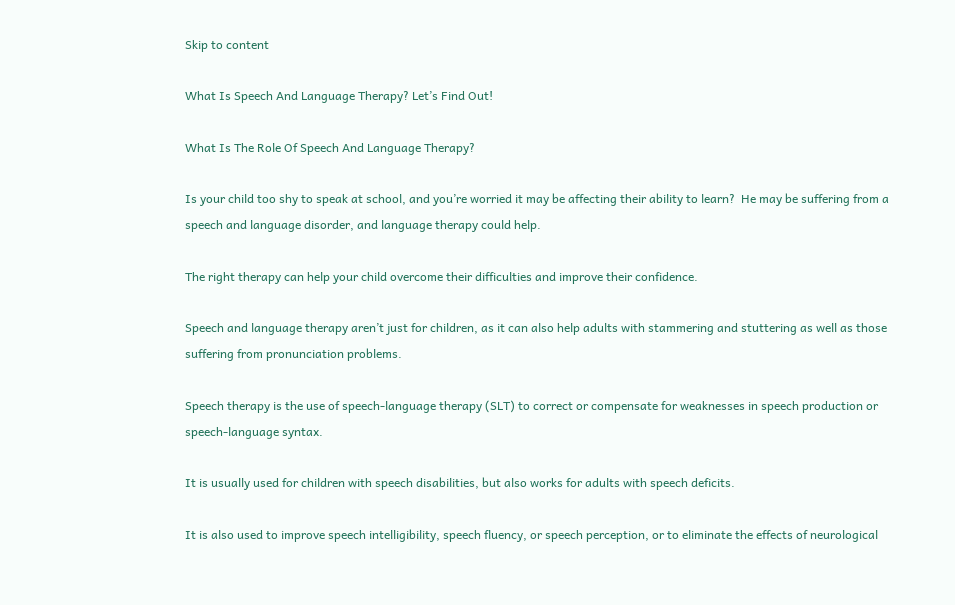Skip to content

What Is Speech And Language Therapy? Let’s Find Out!

What Is The Role Of Speech And Language Therapy?

Is your child too shy to speak at school, and you’re worried it may be affecting their ability to learn?  He may be suffering from a speech and language disorder, and language therapy could help.

The right therapy can help your child overcome their difficulties and improve their confidence.

Speech and language therapy aren’t just for children, as it can also help adults with stammering and stuttering as well as those suffering from pronunciation problems.

Speech therapy is the use of speech-language therapy (SLT) to correct or compensate for weaknesses in speech production or speech-language syntax.

It is usually used for children with speech disabilities, but also works for adults with speech deficits.

It is also used to improve speech intelligibility, speech fluency, or speech perception, or to eliminate the effects of neurological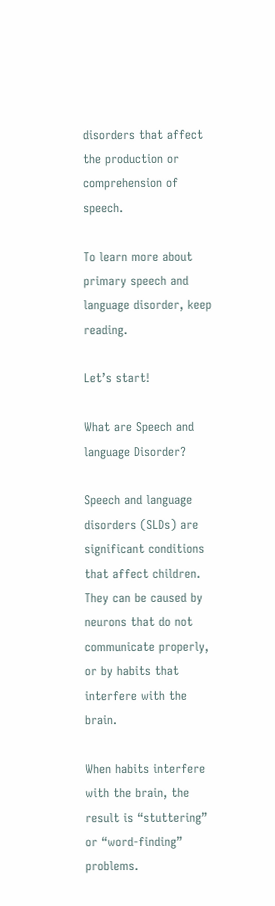disorders that affect the production or comprehension of speech.

To learn more about primary speech and language disorder, keep reading.

Let’s start!

What are Speech and language Disorder?

Speech and language disorders (SLDs) are significant conditions that affect children. They can be caused by neurons that do not communicate properly, or by habits that interfere with the brain.

When habits interfere with the brain, the result is “stuttering” or “word-finding” problems.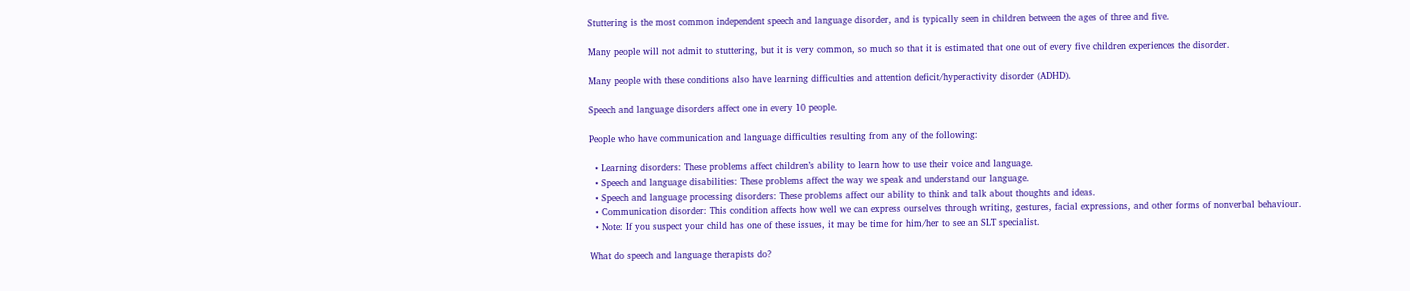Stuttering is the most common independent speech and language disorder, and is typically seen in children between the ages of three and five.

Many people will not admit to stuttering, but it is very common, so much so that it is estimated that one out of every five children experiences the disorder.

Many people with these conditions also have learning difficulties and attention deficit/hyperactivity disorder (ADHD).

Speech and language disorders affect one in every 10 people.

People who have communication and language difficulties resulting from any of the following:

  • Learning disorders: These problems affect children’s ability to learn how to use their voice and language.
  • Speech and language disabilities: These problems affect the way we speak and understand our language.
  • Speech and language processing disorders: These problems affect our ability to think and talk about thoughts and ideas.
  • Communication disorder: This condition affects how well we can express ourselves through writing, gestures, facial expressions, and other forms of nonverbal behaviour.
  • Note: If you suspect your child has one of these issues, it may be time for him/her to see an SLT specialist.

What do speech and language therapists do?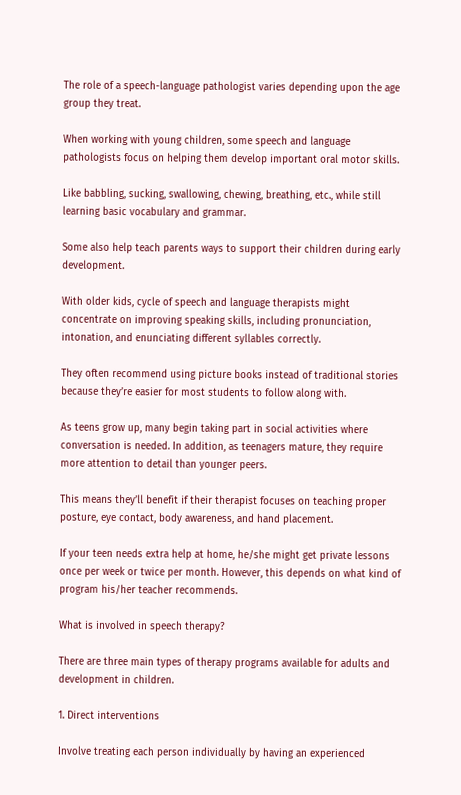The role of a speech-language pathologist varies depending upon the age group they treat.

When working with young children, some speech and language pathologists focus on helping them develop important oral motor skills.

Like babbling, sucking, swallowing, chewing, breathing, etc., while still learning basic vocabulary and grammar.

Some also help teach parents ways to support their children during early development.

With older kids, cycle of speech and language therapists might concentrate on improving speaking skills, including pronunciation, intonation, and enunciating different syllables correctly.

They often recommend using picture books instead of traditional stories because they’re easier for most students to follow along with.

As teens grow up, many begin taking part in social activities where conversation is needed. In addition, as teenagers mature, they require more attention to detail than younger peers.

This means they’ll benefit if their therapist focuses on teaching proper posture, eye contact, body awareness, and hand placement.

If your teen needs extra help at home, he/she might get private lessons once per week or twice per month. However, this depends on what kind of program his/her teacher recommends.

What is involved in speech therapy?

There are three main types of therapy programs available for adults and development in children.

1. Direct interventions

Involve treating each person individually by having an experienced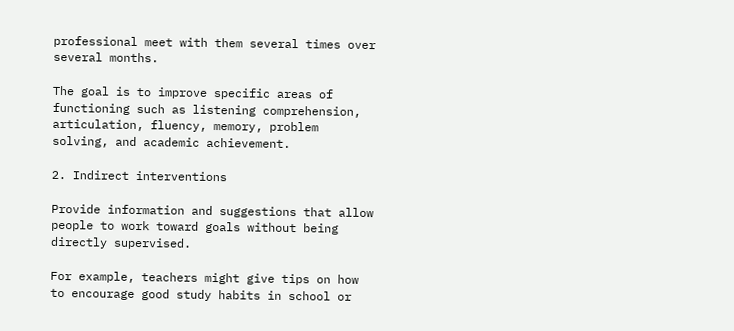professional meet with them several times over several months.

The goal is to improve specific areas of functioning such as listening comprehension, articulation, fluency, memory, problem solving, and academic achievement.

2. Indirect interventions

Provide information and suggestions that allow people to work toward goals without being directly supervised.

For example, teachers might give tips on how to encourage good study habits in school or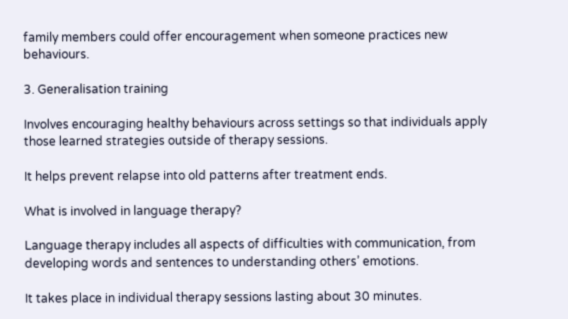family members could offer encouragement when someone practices new behaviours.

3. Generalisation training

Involves encouraging healthy behaviours across settings so that individuals apply those learned strategies outside of therapy sessions.

It helps prevent relapse into old patterns after treatment ends.

What is involved in language therapy?

Language therapy includes all aspects of difficulties with communication, from developing words and sentences to understanding others’ emotions.

It takes place in individual therapy sessions lasting about 30 minutes.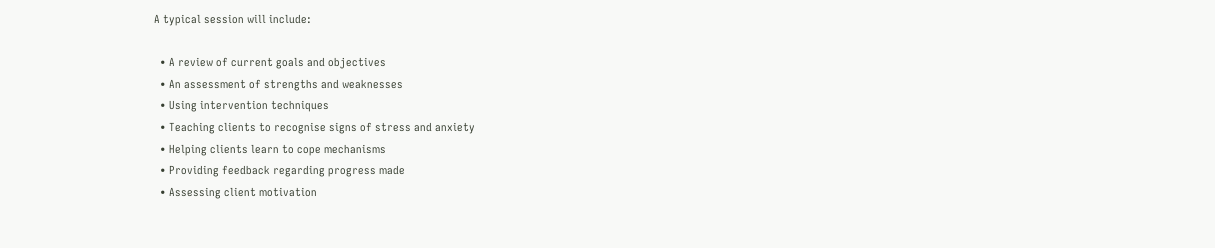A typical session will include:

  • A review of current goals and objectives
  • An assessment of strengths and weaknesses
  • Using intervention techniques
  • Teaching clients to recognise signs of stress and anxiety
  • Helping clients learn to cope mechanisms
  • Providing feedback regarding progress made
  • Assessing client motivation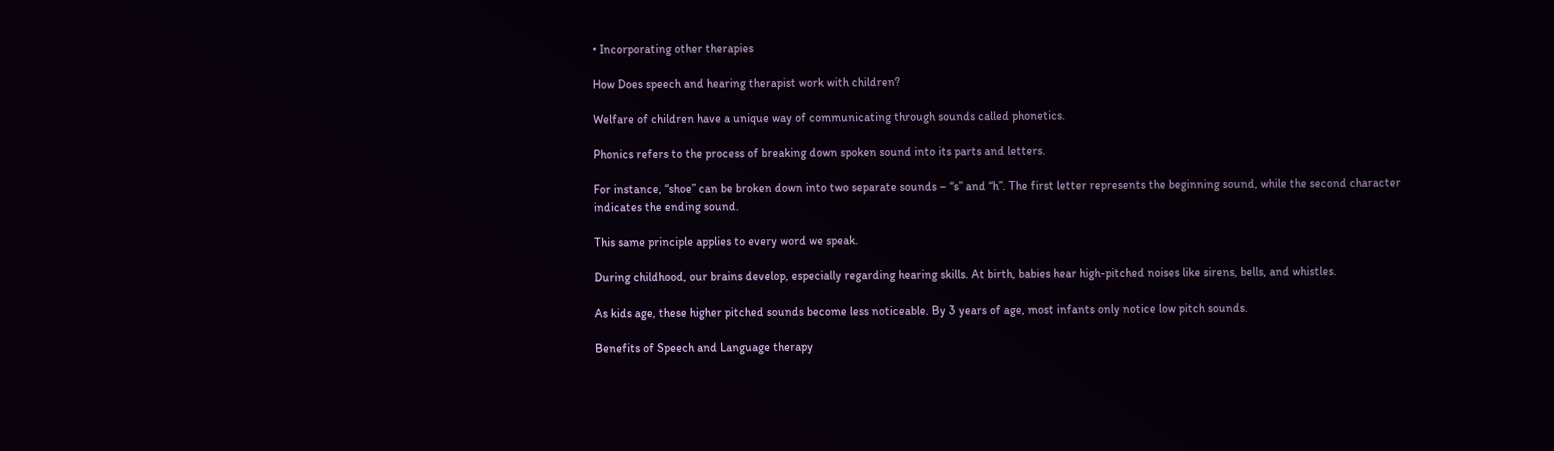• Incorporating other therapies

How Does speech and hearing therapist work with children?

Welfare of children have a unique way of communicating through sounds called phonetics.

Phonics refers to the process of breaking down spoken sound into its parts and letters.

For instance, “shoe” can be broken down into two separate sounds – “s” and “h”. The first letter represents the beginning sound, while the second character indicates the ending sound.

This same principle applies to every word we speak.

During childhood, our brains develop, especially regarding hearing skills. At birth, babies hear high-pitched noises like sirens, bells, and whistles.

As kids age, these higher pitched sounds become less noticeable. By 3 years of age, most infants only notice low pitch sounds.

Benefits of Speech and Language therapy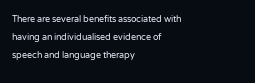There are several benefits associated with having an individualised evidence of speech and language therapy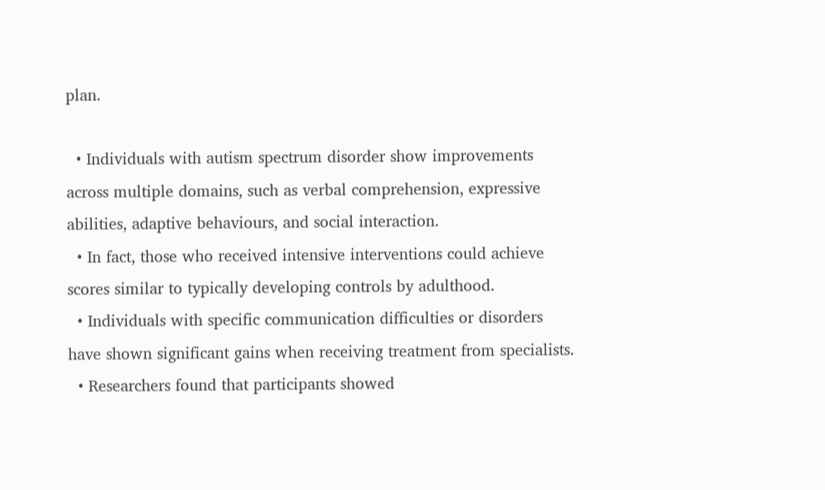plan.

  • Individuals with autism spectrum disorder show improvements across multiple domains, such as verbal comprehension, expressive abilities, adaptive behaviours, and social interaction.
  • In fact, those who received intensive interventions could achieve scores similar to typically developing controls by adulthood.
  • Individuals with specific communication difficulties or disorders have shown significant gains when receiving treatment from specialists.
  • Researchers found that participants showed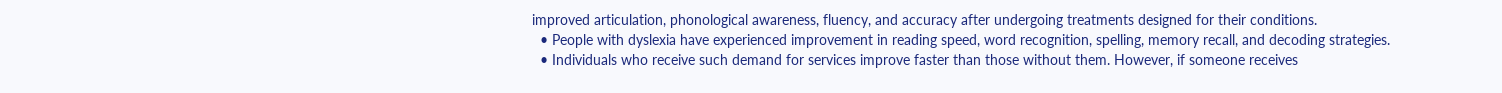improved articulation, phonological awareness, fluency, and accuracy after undergoing treatments designed for their conditions.
  • People with dyslexia have experienced improvement in reading speed, word recognition, spelling, memory recall, and decoding strategies.
  • Individuals who receive such demand for services improve faster than those without them. However, if someone receives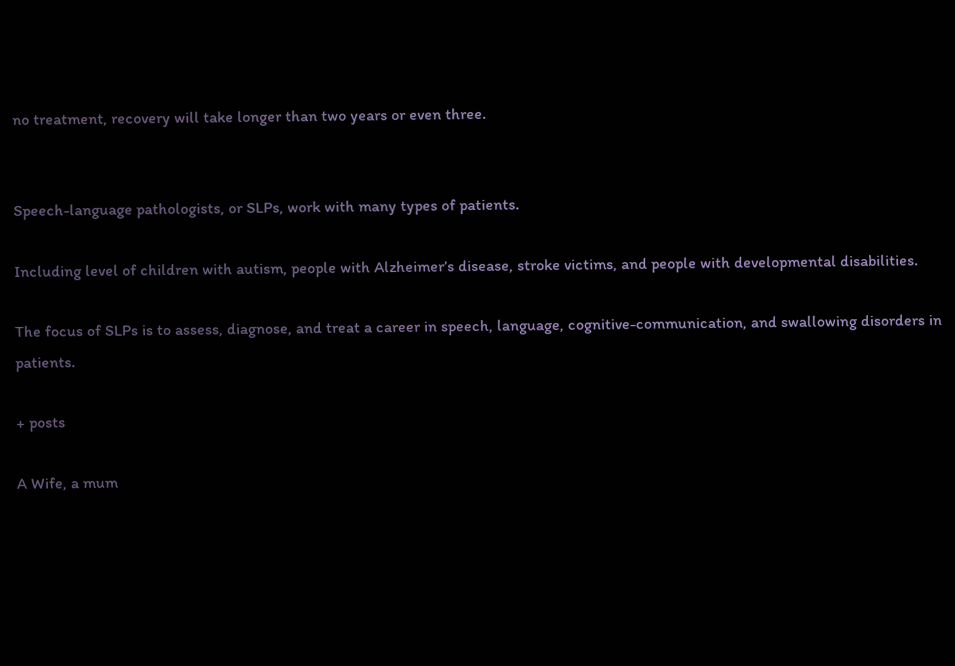no treatment, recovery will take longer than two years or even three.


Speech-language pathologists, or SLPs, work with many types of patients.

Including level of children with autism, people with Alzheimer’s disease, stroke victims, and people with developmental disabilities.

The focus of SLPs is to assess, diagnose, and treat a career in speech, language, cognitive-communication, and swallowing disorders in patients.

+ posts

A Wife, a mum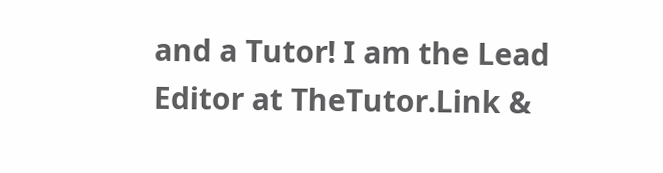and a Tutor! I am the Lead Editor at TheTutor.Link &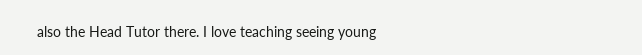also the Head Tutor there. I love teaching seeing young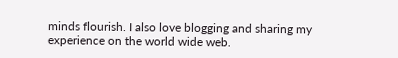minds flourish. I also love blogging and sharing my experience on the world wide web.